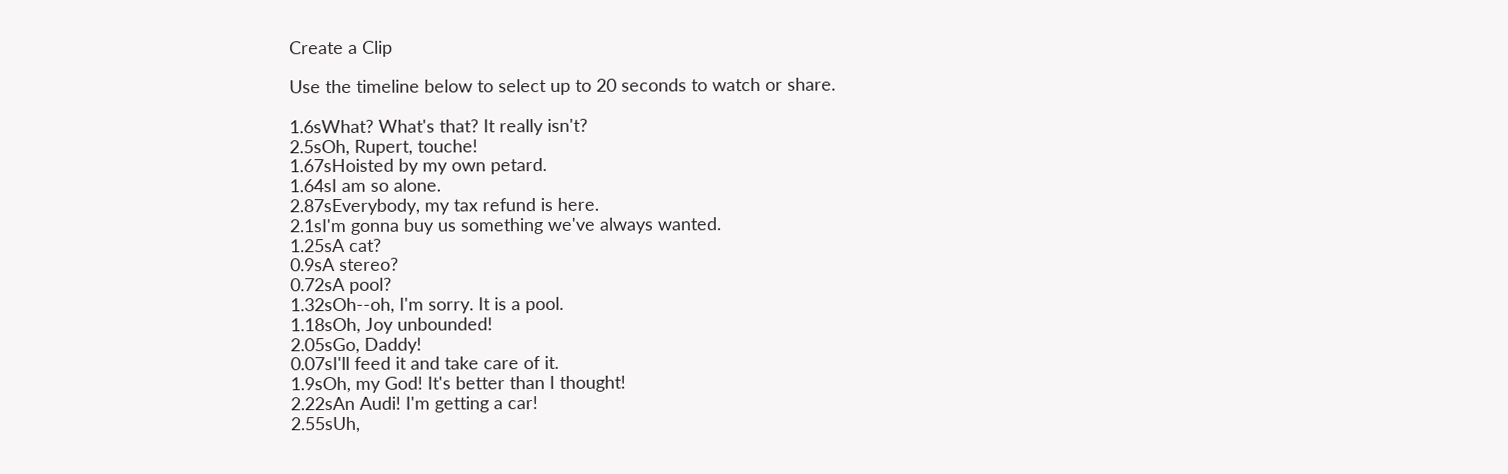Create a Clip

Use the timeline below to select up to 20 seconds to watch or share.

1.6sWhat? What's that? It really isn't?
2.5sOh, Rupert, touche!
1.67sHoisted by my own petard.
1.64sI am so alone.
2.87sEverybody, my tax refund is here.
2.1sI'm gonna buy us something we've always wanted.
1.25sA cat?
0.9sA stereo?
0.72sA pool?
1.32sOh--oh, I'm sorry. It is a pool.
1.18sOh, Joy unbounded!
2.05sGo, Daddy!
0.07sI'll feed it and take care of it.
1.9sOh, my God! It's better than I thought!
2.22sAn Audi! I'm getting a car!
2.55sUh,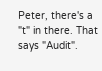Peter, there's a "t" in there. That says "Audit".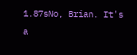1.87sNo, Brian. It's a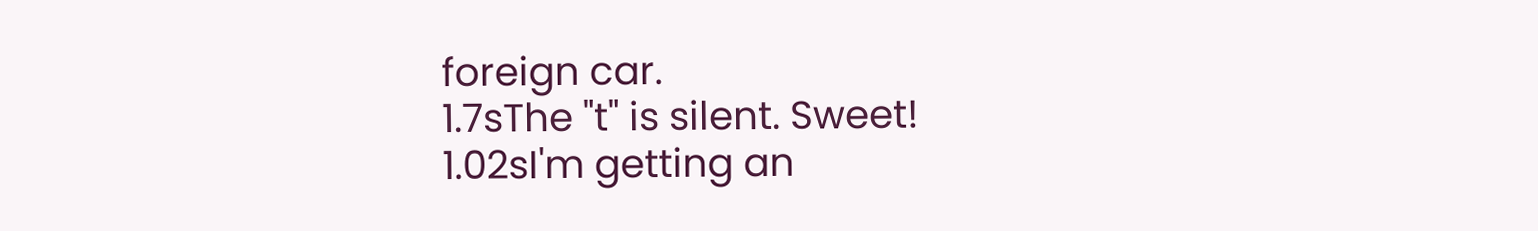foreign car.
1.7sThe "t" is silent. Sweet!
1.02sI'm getting an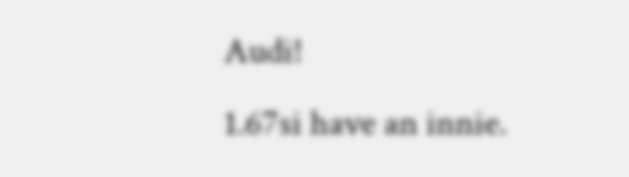Audi!
1.67si have an innie.